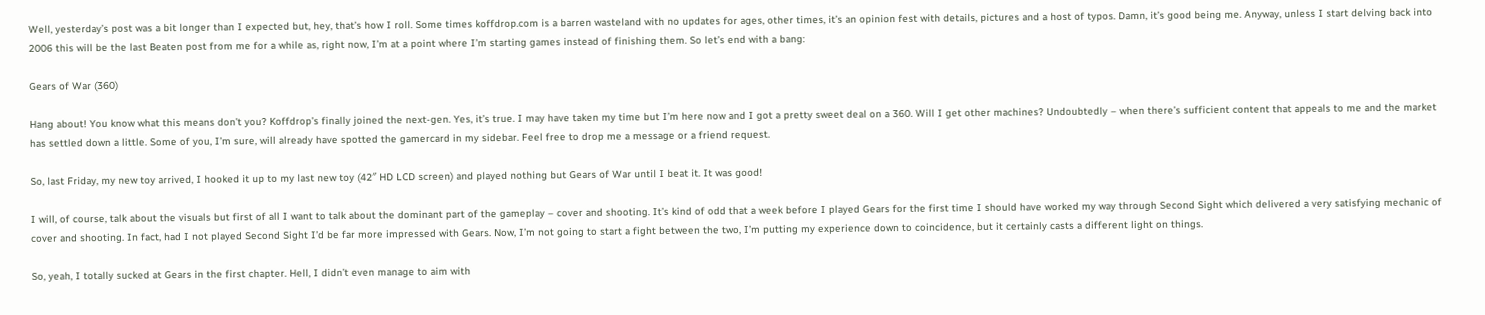Well, yesterday’s post was a bit longer than I expected but, hey, that’s how I roll. Some times koffdrop.com is a barren wasteland with no updates for ages, other times, it’s an opinion fest with details, pictures and a host of typos. Damn, it’s good being me. Anyway, unless I start delving back into 2006 this will be the last Beaten post from me for a while as, right now, I’m at a point where I’m starting games instead of finishing them. So let’s end with a bang:

Gears of War (360)

Hang about! You know what this means don’t you? Koffdrop’s finally joined the next-gen. Yes, it’s true. I may have taken my time but I’m here now and I got a pretty sweet deal on a 360. Will I get other machines? Undoubtedly – when there’s sufficient content that appeals to me and the market has settled down a little. Some of you, I’m sure, will already have spotted the gamercard in my sidebar. Feel free to drop me a message or a friend request.

So, last Friday, my new toy arrived, I hooked it up to my last new toy (42″ HD LCD screen) and played nothing but Gears of War until I beat it. It was good!

I will, of course, talk about the visuals but first of all I want to talk about the dominant part of the gameplay – cover and shooting. It’s kind of odd that a week before I played Gears for the first time I should have worked my way through Second Sight which delivered a very satisfying mechanic of cover and shooting. In fact, had I not played Second Sight I’d be far more impressed with Gears. Now, I’m not going to start a fight between the two, I’m putting my experience down to coincidence, but it certainly casts a different light on things.

So, yeah, I totally sucked at Gears in the first chapter. Hell, I didn’t even manage to aim with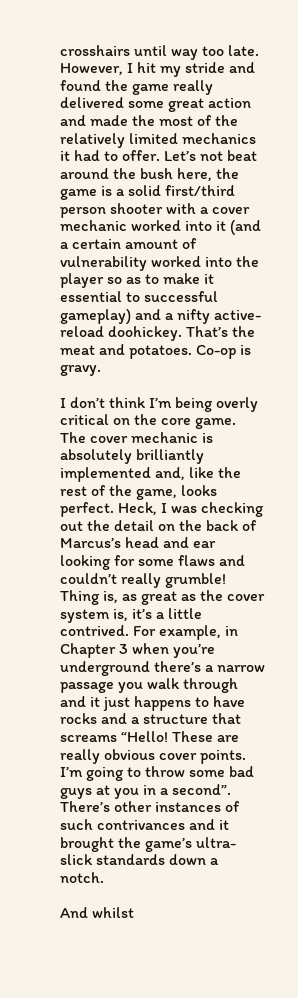crosshairs until way too late. However, I hit my stride and found the game really delivered some great action and made the most of the relatively limited mechanics it had to offer. Let’s not beat around the bush here, the game is a solid first/third person shooter with a cover mechanic worked into it (and a certain amount of vulnerability worked into the player so as to make it essential to successful gameplay) and a nifty active-reload doohickey. That’s the meat and potatoes. Co-op is gravy.

I don’t think I’m being overly critical on the core game. The cover mechanic is absolutely brilliantly implemented and, like the rest of the game, looks perfect. Heck, I was checking out the detail on the back of Marcus’s head and ear looking for some flaws and couldn’t really grumble! Thing is, as great as the cover system is, it’s a little contrived. For example, in Chapter 3 when you’re underground there’s a narrow passage you walk through and it just happens to have rocks and a structure that screams “Hello! These are really obvious cover points. I’m going to throw some bad guys at you in a second”. There’s other instances of such contrivances and it brought the game’s ultra-slick standards down a notch.

And whilst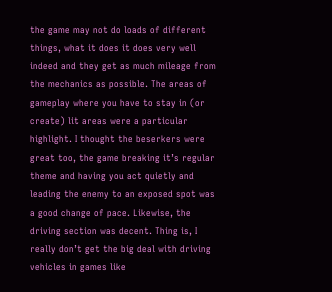the game may not do loads of different things, what it does it does very well indeed and they get as much mileage from the mechanics as possible. The areas of gameplay where you have to stay in (or create) lit areas were a particular highlight. I thought the beserkers were great too, the game breaking it’s regular theme and having you act quietly and leading the enemy to an exposed spot was a good change of pace. Likewise, the driving section was decent. Thing is, I really don’t get the big deal with driving vehicles in games like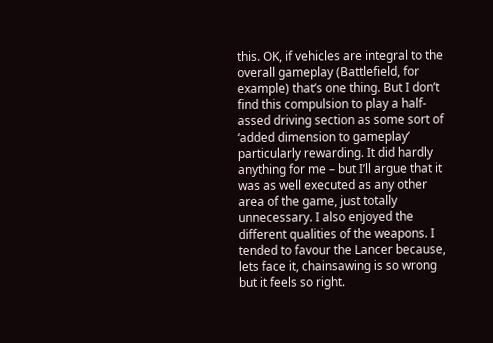this. OK, if vehicles are integral to the overall gameplay (Battlefield, for example) that’s one thing. But I don’t find this compulsion to play a half-assed driving section as some sort of ‘added dimension to gameplay’ particularly rewarding. It did hardly anything for me – but I’ll argue that it was as well executed as any other area of the game, just totally unnecessary. I also enjoyed the different qualities of the weapons. I tended to favour the Lancer because, lets face it, chainsawing is so wrong but it feels so right.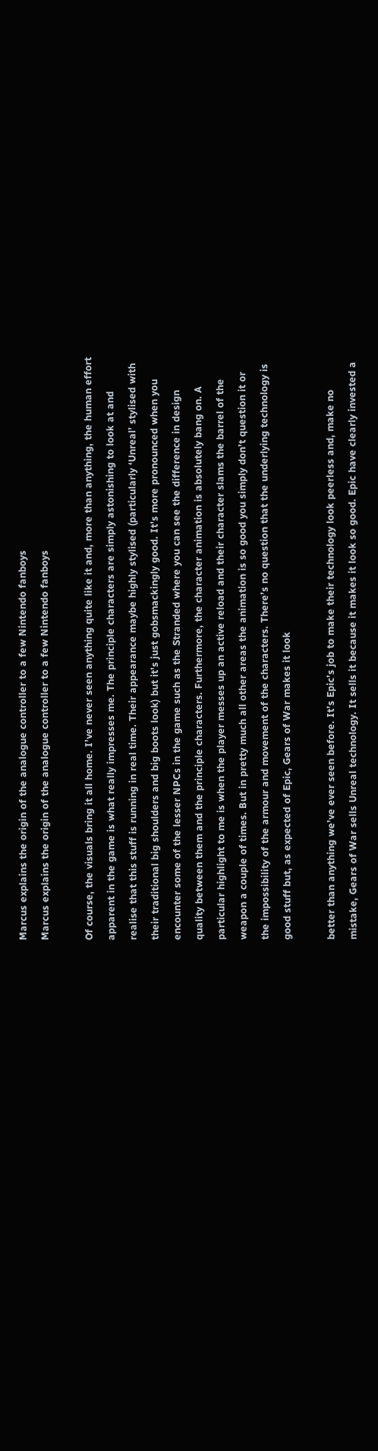Marcus explains the origin of the analogue controller to a few Nintendo fanboys
Marcus explains the origin of the analogue controller to a few Nintendo fanboys

Of course, the visuals bring it all home. I’ve never seen anything quite like it and, more than anything, the human effort apparent in the game is what really impresses me. The principle characters are simply astonishing to look at and realise that this stuff is running in real time. Their appearance maybe highly stylised (particularly ‘Unreal’ stylised with their traditional big shoulders and big boots look) but it’s just gobsmackingly good. It’s more pronounced when you encounter some of the lesser NPCs in the game such as the Stranded where you can see the difference in design quality between them and the principle characters. Furthermore, the character animation is absolutely bang on. A particular highlight to me is when the player messes up an active reload and their character slams the barrel of the weapon a couple of times. But in pretty much all other areas the animation is so good you simply don’t question it or the impossibility of the armour and movement of the characters. There’s no question that the underlying technology is good stuff but, as expected of Epic, Gears of War makes it look

better than anything we’ve ever seen before. It’s Epic’s job to make their technology look peerless and, make no mistake, Gears of War sells Unreal technology. It sells it because it makes it look so good. Epic have clearly invested a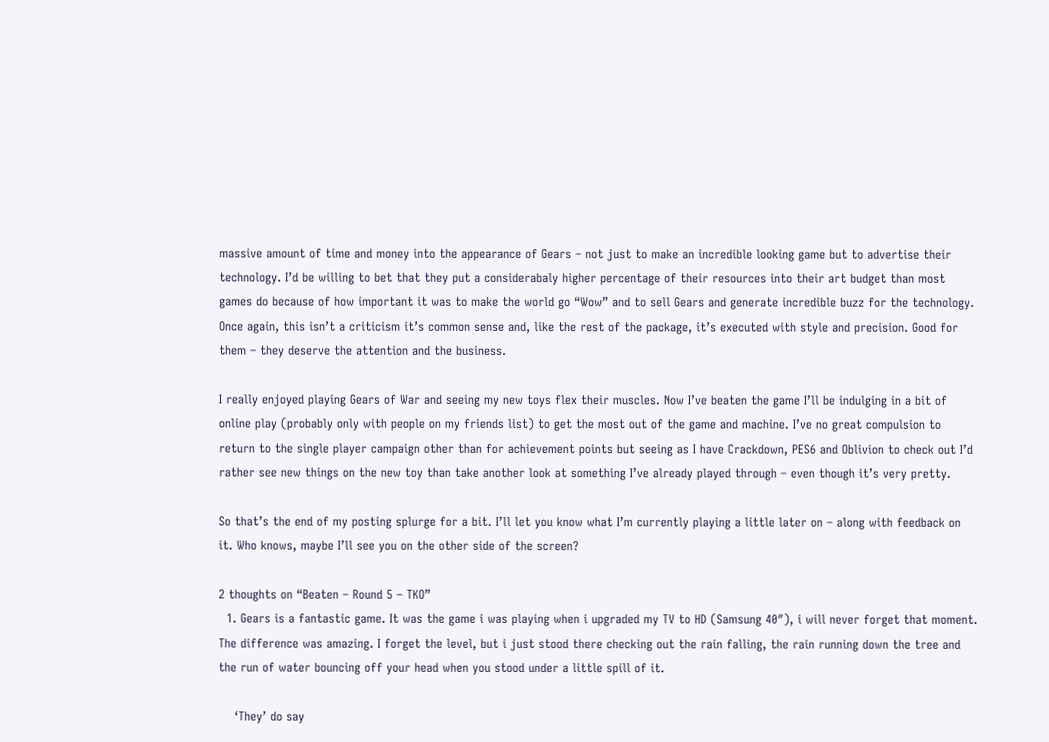massive amount of time and money into the appearance of Gears – not just to make an incredible looking game but to advertise their technology. I’d be willing to bet that they put a considerabaly higher percentage of their resources into their art budget than most games do because of how important it was to make the world go “Wow” and to sell Gears and generate incredible buzz for the technology. Once again, this isn’t a criticism it’s common sense and, like the rest of the package, it’s executed with style and precision. Good for them – they deserve the attention and the business.

I really enjoyed playing Gears of War and seeing my new toys flex their muscles. Now I’ve beaten the game I’ll be indulging in a bit of online play (probably only with people on my friends list) to get the most out of the game and machine. I’ve no great compulsion to return to the single player campaign other than for achievement points but seeing as I have Crackdown, PES6 and Oblivion to check out I’d rather see new things on the new toy than take another look at something I’ve already played through – even though it’s very pretty.

So that’s the end of my posting splurge for a bit. I’ll let you know what I’m currently playing a little later on – along with feedback on it. Who knows, maybe I’ll see you on the other side of the screen?

2 thoughts on “Beaten – Round 5 – TKO”
  1. Gears is a fantastic game. It was the game i was playing when i upgraded my TV to HD (Samsung 40″), i will never forget that moment. The difference was amazing. I forget the level, but i just stood there checking out the rain falling, the rain running down the tree and the run of water bouncing off your head when you stood under a little spill of it.

    ‘They’ do say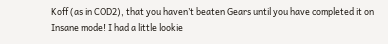Koff (as in COD2), that you haven’t beaten Gears until you have completed it on Insane mode! I had a little lookie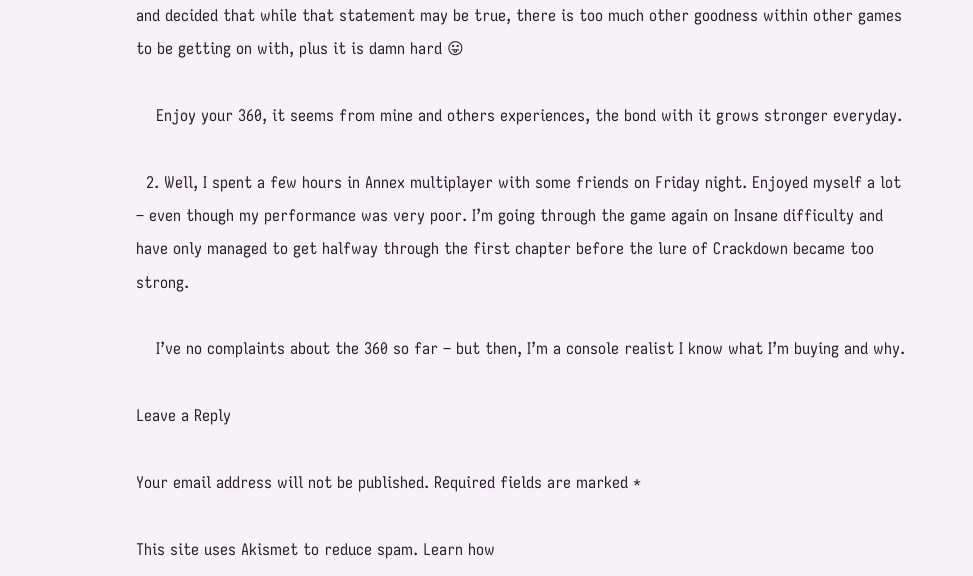and decided that while that statement may be true, there is too much other goodness within other games to be getting on with, plus it is damn hard 😛

    Enjoy your 360, it seems from mine and others experiences, the bond with it grows stronger everyday.

  2. Well, I spent a few hours in Annex multiplayer with some friends on Friday night. Enjoyed myself a lot – even though my performance was very poor. I’m going through the game again on Insane difficulty and have only managed to get halfway through the first chapter before the lure of Crackdown became too strong.

    I’ve no complaints about the 360 so far – but then, I’m a console realist I know what I’m buying and why.

Leave a Reply

Your email address will not be published. Required fields are marked *

This site uses Akismet to reduce spam. Learn how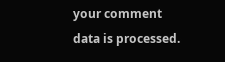your comment data is processed.